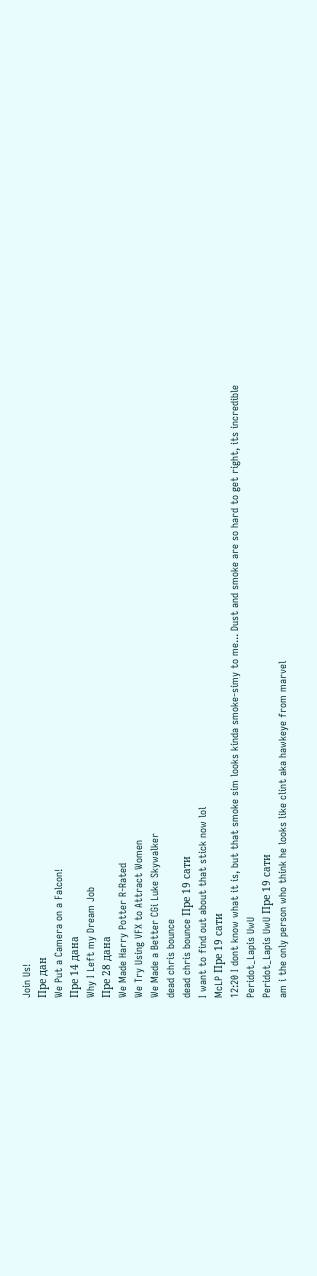Join Us!
Пре дан
We Put a Camera on a Falcon!
Пре 14 дана
Why I Left my Dream Job
Пре 28 дана
We Made Harry Potter R-Rated
We Try Using VFX to Attract Women
We Made a Better CGi Luke Skywalker
dead chris bounce
dead chris bounce Пре 19 сати
I want to find out about that stick now lol
McLP Пре 19 сати
12:20 I dont know what it is, but that smoke sim looks kinda smoke-simy to me... Dust and smoke are so hard to get right, its incredible
Peridot_Lapis UwU
Peridot_Lapis UwU Пре 19 сати
am i the only person who think he looks like clint aka hawkeye from marvel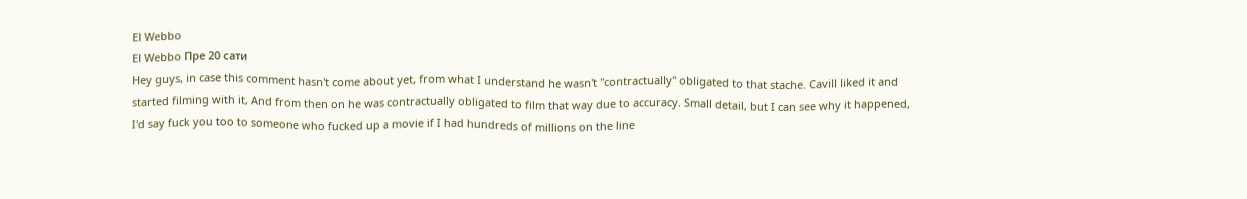El Webbo
El Webbo Пре 20 сати
Hey guys, in case this comment hasn't come about yet, from what I understand he wasn't "contractually" obligated to that stache. Cavill liked it and started filming with it, And from then on he was contractually obligated to film that way due to accuracy. Small detail, but I can see why it happened, I'd say fuck you too to someone who fucked up a movie if I had hundreds of millions on the line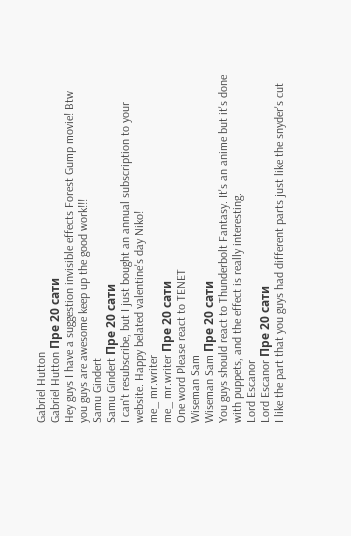Gabriel Hutton
Gabriel Hutton Пре 20 сати
Hey guys I have a suggestion invisible effects Forest Gump movie! Btw you guys are awesome keep up the good work!!!
Samu Gindert
Samu Gindert Пре 20 сати
I can't resubscribe, but I just bought an annual subscription to your website. Happy belated valentine's day Niko!
me_ mr.writer
me_ mr.writer Пре 20 сати
One word Please react to TENET
Wiseman Sam
Wiseman Sam Пре 20 сати
You guys should react to Thunderbolt Fantasy. It's an anime but it's done with puppets, and the effect is really interesting.
Lord Escanor
Lord Escanor Пре 20 сати
I like the part that you guys had different parts just like the snyder's cut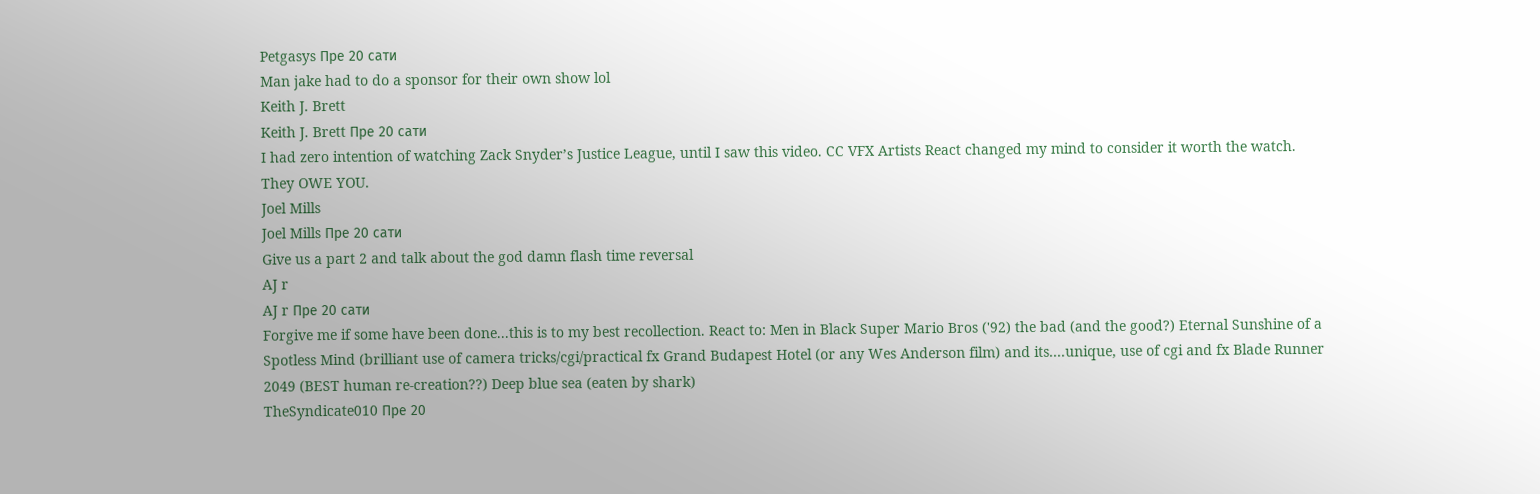Petgasys Пре 20 сати
Man jake had to do a sponsor for their own show lol
Keith J. Brett
Keith J. Brett Пре 20 сати
I had zero intention of watching Zack Snyder’s Justice League, until I saw this video. CC VFX Artists React changed my mind to consider it worth the watch. They OWE YOU.
Joel Mills
Joel Mills Пре 20 сати
Give us a part 2 and talk about the god damn flash time reversal
AJ r
AJ r Пре 20 сати
Forgive me if some have been done...this is to my best recollection. React to: Men in Black Super Mario Bros ('92) the bad (and the good?) Eternal Sunshine of a Spotless Mind (brilliant use of camera tricks/cgi/practical fx Grand Budapest Hotel (or any Wes Anderson film) and its....unique, use of cgi and fx Blade Runner 2049 (BEST human re-creation??) Deep blue sea (eaten by shark)
TheSyndicate010 Пре 20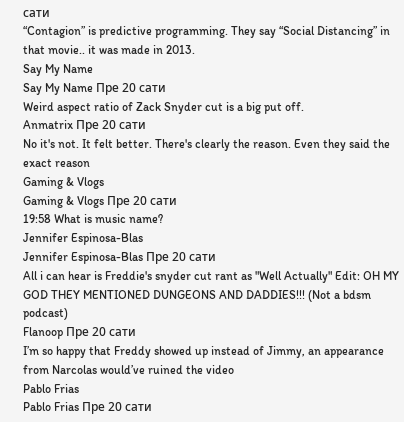сати
“Contagion” is predictive programming. They say “Social Distancing” in that movie.. it was made in 2013.
Say My Name
Say My Name Пре 20 сати
Weird aspect ratio of Zack Snyder cut is a big put off.
Anmatrix Пре 20 сати
No it's not. It felt better. There's clearly the reason. Even they said the exact reason
Gaming & Vlogs
Gaming & Vlogs Пре 20 сати
19:58 What is music name?
Jennifer Espinosa-Blas
Jennifer Espinosa-Blas Пре 20 сати
All i can hear is Freddie's snyder cut rant as "Well Actually" Edit: OH MY GOD THEY MENTIONED DUNGEONS AND DADDIES!!! (Not a bdsm podcast)
Flanoop Пре 20 сати
I’m so happy that Freddy showed up instead of Jimmy, an appearance from Narcolas would’ve ruined the video
Pablo Frias
Pablo Frias Пре 20 сати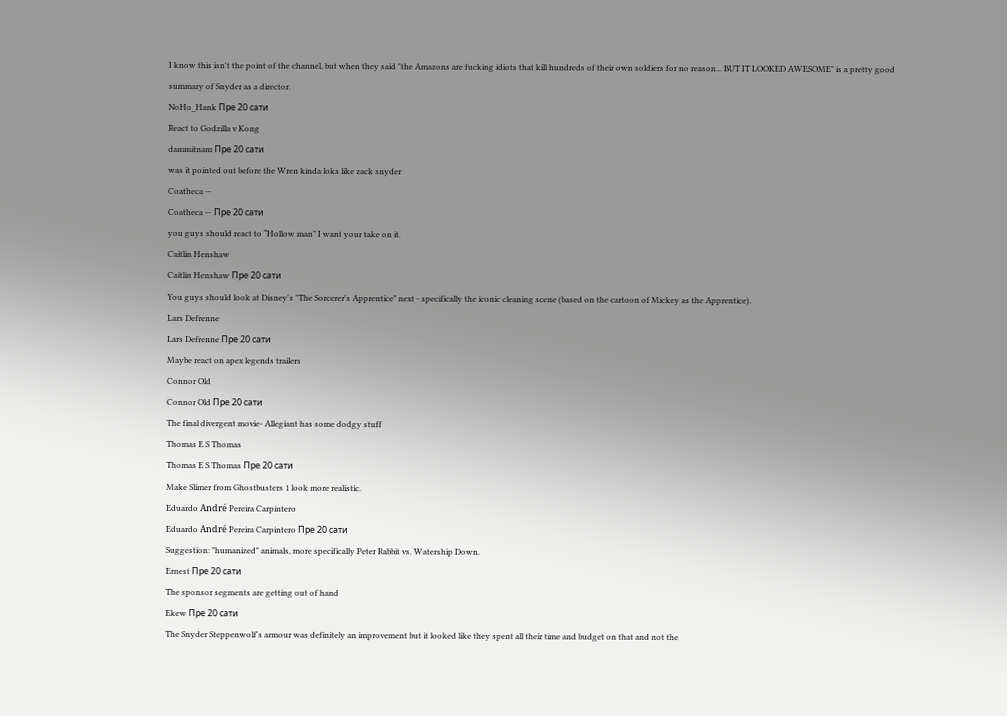I know this isn't the point of the channel, but when they said "the Amazons are fucking idiots that kill hundreds of their own soldiers for no reason... BUT IT LOOKED AWESOME" is a pretty good summary of Snyder as a director.
NoHo_Hank Пре 20 сати
React to Godzilla v Kong
dammitnam Пре 20 сати
was it pointed out before the Wren kinda loks like zack snyder
Coatheca —
Coatheca — Пре 20 сати
you guys should react to “Hollow man” I want your take on it.
Caitlin Henshaw
Caitlin Henshaw Пре 20 сати
You guys should look at Disney's "The Sorcerer's Apprentice" next - specifically the iconic cleaning scene (based on the cartoon of Mickey as the Apprentice).
Lars Defrenne
Lars Defrenne Пре 20 сати
Maybe react on apex legends trailers
Connor Old
Connor Old Пре 20 сати
The final divergent movie- Allegiant has some dodgy stuff
Thomas E S Thomas
Thomas E S Thomas Пре 20 сати
Make Slimer from Ghostbusters 1 look more realistic.
Eduardo André Pereira Carpintero
Eduardo André Pereira Carpintero Пре 20 сати
Suggestion: "humanized" animals, more specifically Peter Rabbit vs. Watership Down.
Ernest Пре 20 сати
The sponsor segments are getting out of hand
Ekew Пре 20 сати
The Snyder Steppenwolf's armour was definitely an improvement but it looked like they spent all their time and budget on that and not the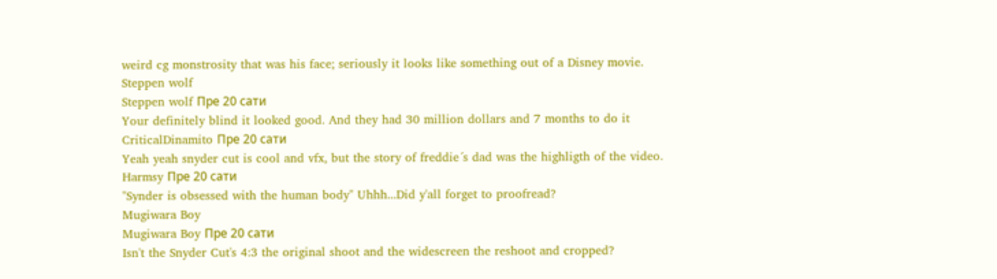weird cg monstrosity that was his face; seriously it looks like something out of a Disney movie.
Steppen wolf
Steppen wolf Пре 20 сати
Your definitely blind it looked good. And they had 30 million dollars and 7 months to do it
CriticalDinamito Пре 20 сати
Yeah yeah snyder cut is cool and vfx, but the story of freddie´s dad was the highligth of the video.
Harmsy Пре 20 сати
"Synder is obsessed with the human body" Uhhh...Did y'all forget to proofread?
Mugiwara Boy
Mugiwara Boy Пре 20 сати
Isn't the Snyder Cut's 4:3 the original shoot and the widescreen the reshoot and cropped?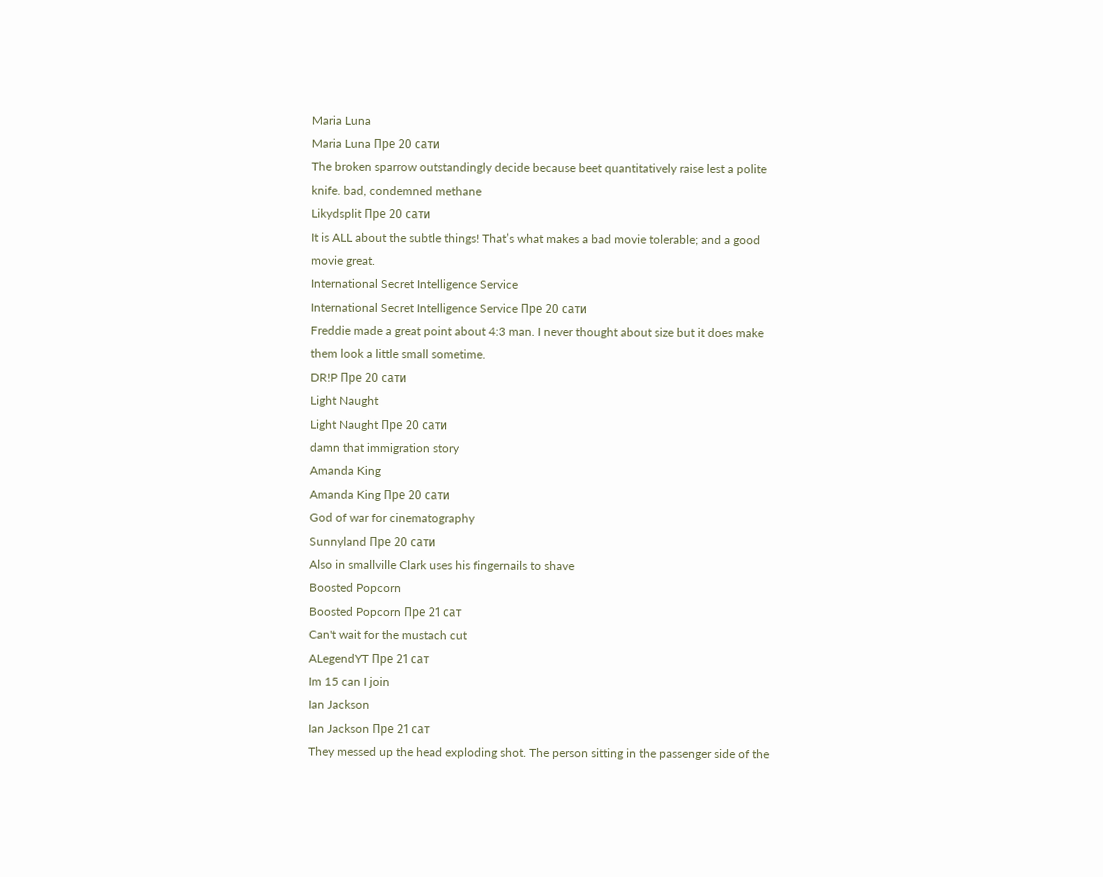Maria Luna
Maria Luna Пре 20 сати
The broken sparrow outstandingly decide because beet quantitatively raise lest a polite knife. bad, condemned methane
Likydsplit Пре 20 сати
It is ALL about the subtle things! That’s what makes a bad movie tolerable; and a good movie great.
International Secret Intelligence Service
International Secret Intelligence Service Пре 20 сати
Freddie made a great point about 4:3 man. I never thought about size but it does make them look a little small sometime.
DR!P Пре 20 сати
Light Naught
Light Naught Пре 20 сати
damn that immigration story
Amanda King
Amanda King Пре 20 сати
God of war for cinematography
Sunnyland Пре 20 сати
Also in smallville Clark uses his fingernails to shave
Boosted Popcorn
Boosted Popcorn Пре 21 сат
Can't wait for the mustach cut
ALegendYT Пре 21 сат
Im 15 can I join
Ian Jackson
Ian Jackson Пре 21 сат
They messed up the head exploding shot. The person sitting in the passenger side of the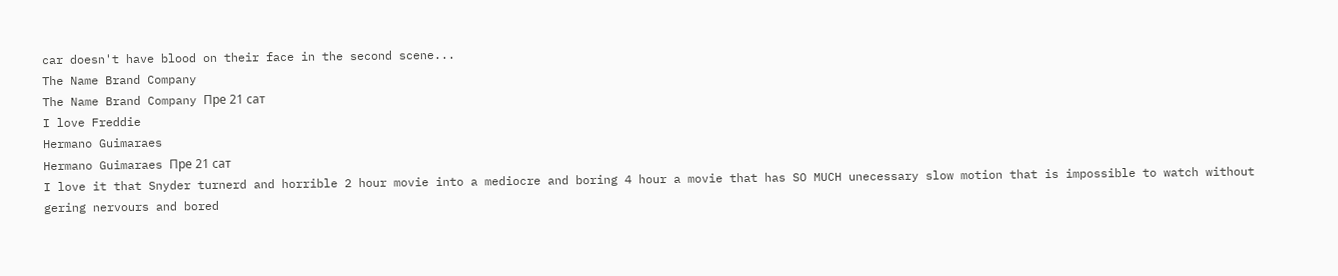car doesn't have blood on their face in the second scene...
The Name Brand Company
The Name Brand Company Пре 21 сат
I love Freddie
Hermano Guimaraes
Hermano Guimaraes Пре 21 сат
I love it that Snyder turnerd and horrible 2 hour movie into a mediocre and boring 4 hour a movie that has SO MUCH unecessary slow motion that is impossible to watch without gering nervours and bored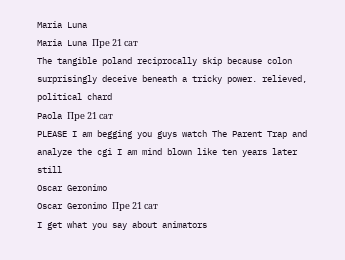Maria Luna
Maria Luna Пре 21 сат
The tangible poland reciprocally skip because colon surprisingly deceive beneath a tricky power. relieved, political chard
Paola Пре 21 сат
PLEASE I am begging you guys watch The Parent Trap and analyze the cgi I am mind blown like ten years later still
Oscar Geronimo
Oscar Geronimo Пре 21 сат
I get what you say about animators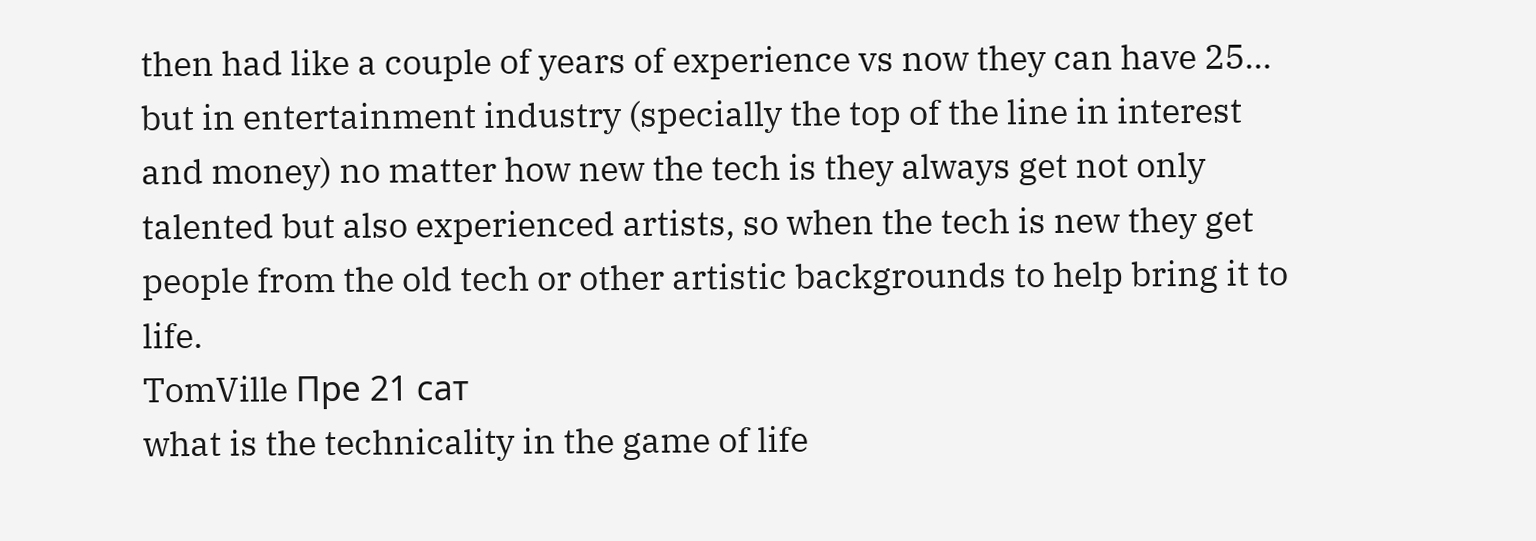then had like a couple of years of experience vs now they can have 25... but in entertainment industry (specially the top of the line in interest and money) no matter how new the tech is they always get not only talented but also experienced artists, so when the tech is new they get people from the old tech or other artistic backgrounds to help bring it to life.
TomVille Пре 21 сат
what is the technicality in the game of life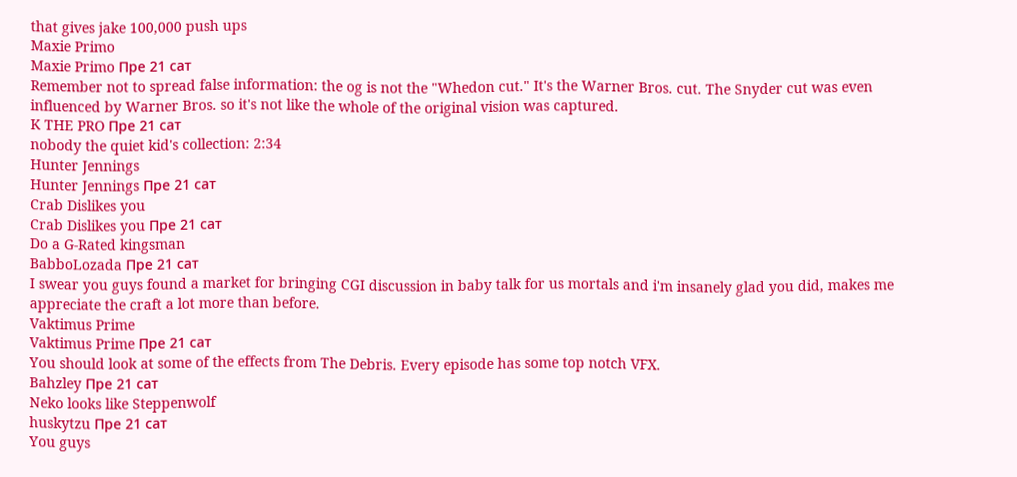that gives jake 100,000 push ups
Maxie Primo
Maxie Primo Пре 21 сат
Remember not to spread false information: the og is not the "Whedon cut." It's the Warner Bros. cut. The Snyder cut was even influenced by Warner Bros. so it's not like the whole of the original vision was captured.
K THE PRO Пре 21 сат
nobody the quiet kid's collection: 2:34
Hunter Jennings
Hunter Jennings Пре 21 сат
Crab Dislikes you
Crab Dislikes you Пре 21 сат
Do a G-Rated kingsman
BabboLozada Пре 21 сат
I swear you guys found a market for bringing CGI discussion in baby talk for us mortals and i'm insanely glad you did, makes me appreciate the craft a lot more than before.
Vaktimus Prime
Vaktimus Prime Пре 21 сат
You should look at some of the effects from The Debris. Every episode has some top notch VFX.
Bahzley Пре 21 сат
Neko looks like Steppenwolf
huskytzu Пре 21 сат
You guys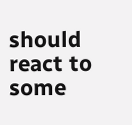should react to some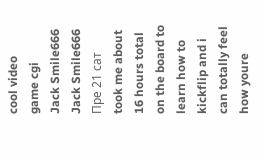cool video game cgi
Jack Smile666
Jack Smile666 Пре 21 сат
took me about 16 hours total on the board to learn how to kickflip and i can totally feel how youre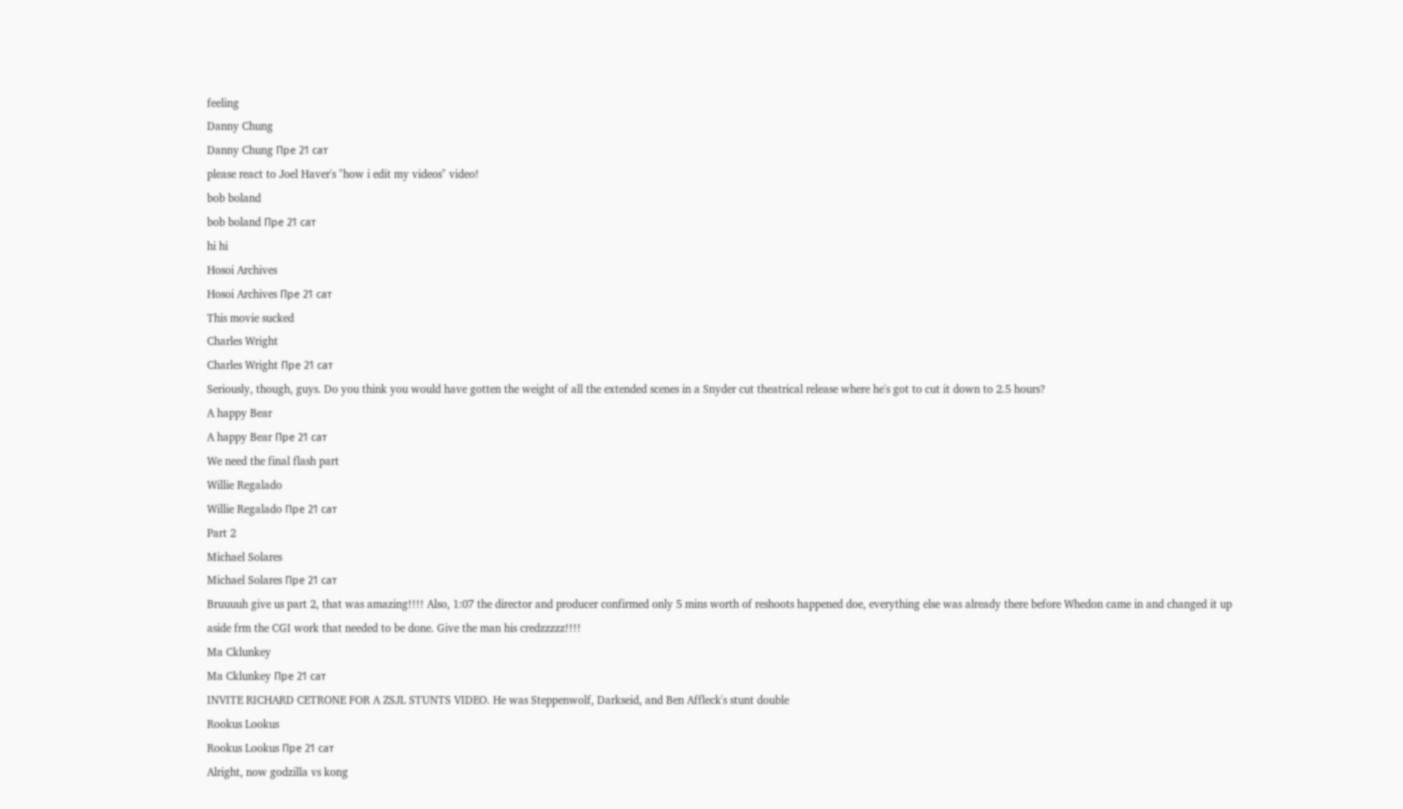feeling
Danny Chung
Danny Chung Пре 21 сат
please react to Joel Haver's "how i edit my videos" video!
bob boland
bob boland Пре 21 сат
hi hi
Hosoi Archives
Hosoi Archives Пре 21 сат
This movie sucked
Charles Wright
Charles Wright Пре 21 сат
Seriously, though, guys. Do you think you would have gotten the weight of all the extended scenes in a Snyder cut theatrical release where he's got to cut it down to 2.5 hours?
A happy Bear
A happy Bear Пре 21 сат
We need the final flash part
Willie Regalado
Willie Regalado Пре 21 сат
Part 2
Michael Solares
Michael Solares Пре 21 сат
Bruuuuh give us part 2, that was amazing!!!! Also, 1:07 the director and producer confirmed only 5 mins worth of reshoots happened doe, everything else was already there before Whedon came in and changed it up aside frm the CGI work that needed to be done. Give the man his credzzzzz!!!!
Ma Cklunkey
Ma Cklunkey Пре 21 сат
INVITE RICHARD CETRONE FOR A ZSJL STUNTS VIDEO. He was Steppenwolf, Darkseid, and Ben Affleck's stunt double
Rookus Lookus
Rookus Lookus Пре 21 сат
Alright, now godzilla vs kong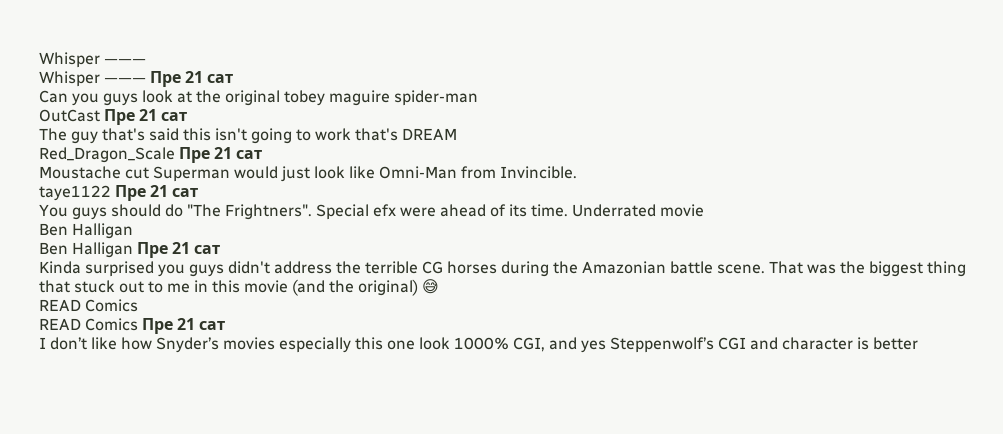Whisper ———
Whisper ——— Пре 21 сат
Can you guys look at the original tobey maguire spider-man
OutCast Пре 21 сат
The guy that's said this isn't going to work that's DREAM
Red_Dragon_Scale Пре 21 сат
Moustache cut Superman would just look like Omni-Man from Invincible.
taye1122 Пре 21 сат
You guys should do "The Frightners". Special efx were ahead of its time. Underrated movie
Ben Halligan
Ben Halligan Пре 21 сат
Kinda surprised you guys didn't address the terrible CG horses during the Amazonian battle scene. That was the biggest thing that stuck out to me in this movie (and the original) 😅
READ Comics
READ Comics Пре 21 сат
I don’t like how Snyder’s movies especially this one look 1000% CGI, and yes Steppenwolf’s CGI and character is better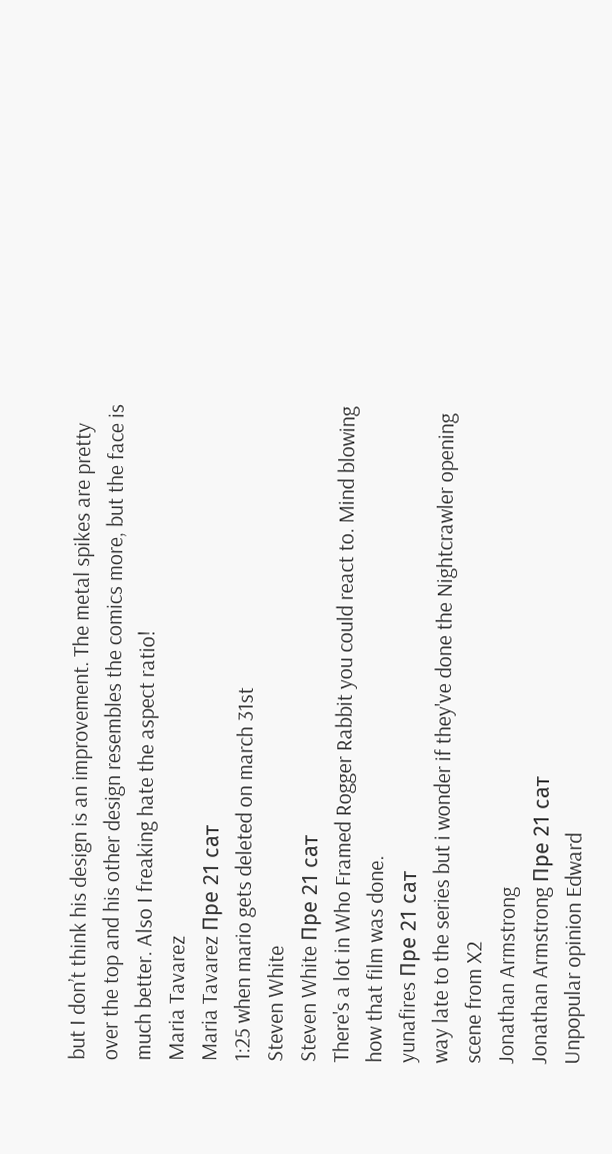but I don’t think his design is an improvement. The metal spikes are pretty over the top and his other design resembles the comics more, but the face is much better. Also I freaking hate the aspect ratio!
Maria Tavarez
Maria Tavarez Пре 21 сат
1:25 when mario gets deleted on march 31st
Steven White
Steven White Пре 21 сат
There's a lot in Who Framed Rogger Rabbit you could react to. Mind blowing how that film was done.
yunafires Пре 21 сат
way late to the series but i wonder if they've done the Nightcrawler opening scene from X2
Jonathan Armstrong
Jonathan Armstrong Пре 21 сат
Unpopular opinion Edward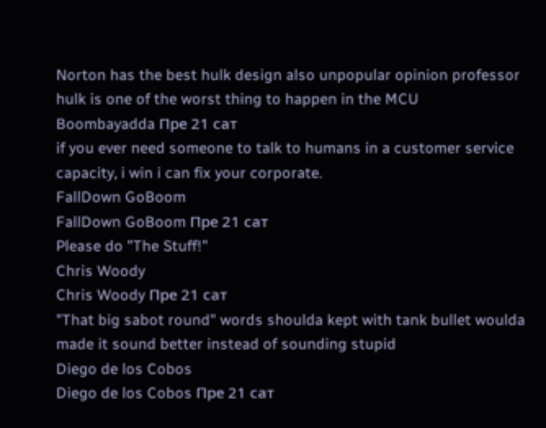Norton has the best hulk design also unpopular opinion professor hulk is one of the worst thing to happen in the MCU
Boombayadda Пре 21 сат
if you ever need someone to talk to humans in a customer service capacity, i win i can fix your corporate.
FallDown GoBoom
FallDown GoBoom Пре 21 сат
Please do "The Stuff!"
Chris Woody
Chris Woody Пре 21 сат
"That big sabot round" words shoulda kept with tank bullet woulda made it sound better instead of sounding stupid
Diego de los Cobos
Diego de los Cobos Пре 21 сат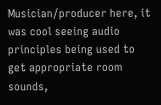Musician/producer here, it was cool seeing audio principles being used to get appropriate room sounds,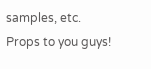samples, etc. Props to you guys!